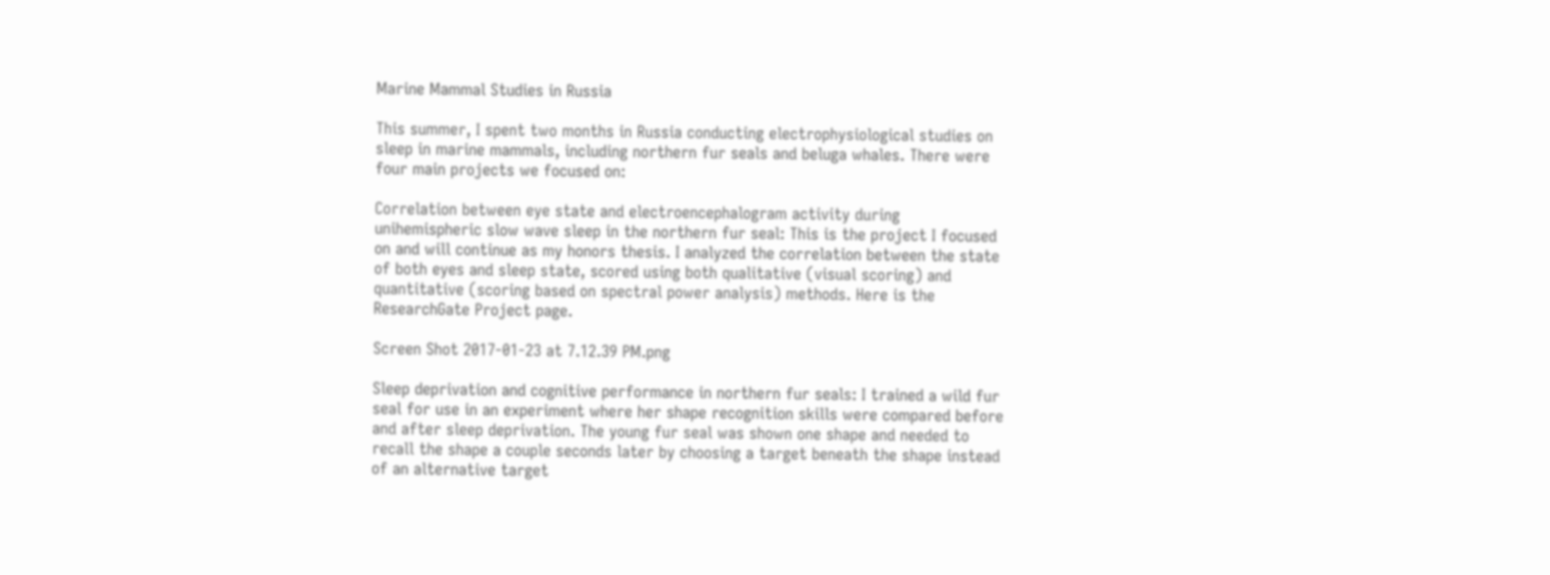Marine Mammal Studies in Russia

This summer, I spent two months in Russia conducting electrophysiological studies on sleep in marine mammals, including northern fur seals and beluga whales. There were four main projects we focused on:

Correlation between eye state and electroencephalogram activity during unihemispheric slow wave sleep in the northern fur seal: This is the project I focused on and will continue as my honors thesis. I analyzed the correlation between the state of both eyes and sleep state, scored using both qualitative (visual scoring) and quantitative (scoring based on spectral power analysis) methods. Here is the ResearchGate Project page.

Screen Shot 2017-01-23 at 7.12.39 PM.png

Sleep deprivation and cognitive performance in northern fur seals: I trained a wild fur seal for use in an experiment where her shape recognition skills were compared before and after sleep deprivation. The young fur seal was shown one shape and needed to recall the shape a couple seconds later by choosing a target beneath the shape instead of an alternative target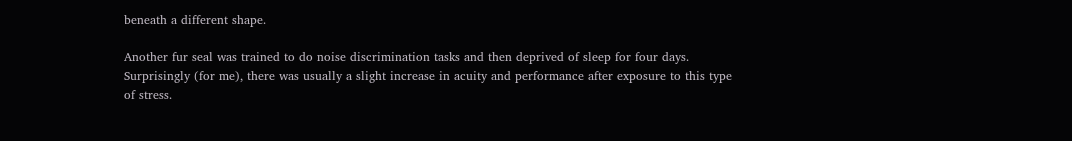beneath a different shape.

Another fur seal was trained to do noise discrimination tasks and then deprived of sleep for four days. Surprisingly (for me), there was usually a slight increase in acuity and performance after exposure to this type of stress.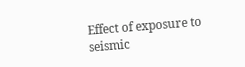Effect of exposure to seismic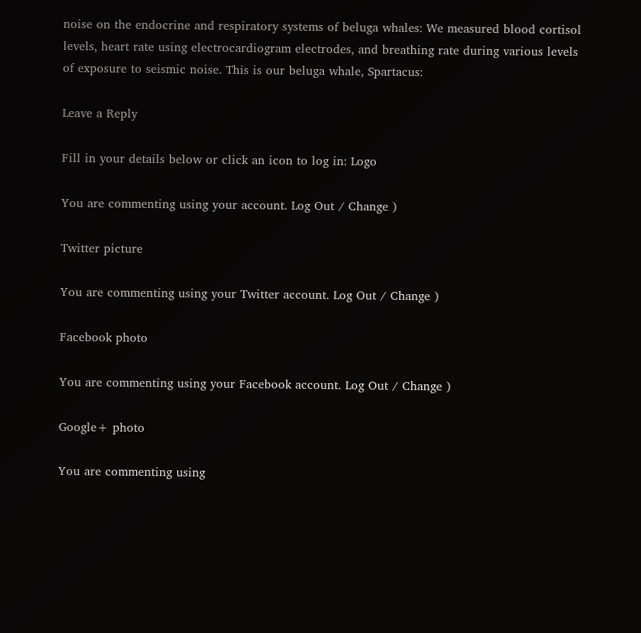noise on the endocrine and respiratory systems of beluga whales: We measured blood cortisol levels, heart rate using electrocardiogram electrodes, and breathing rate during various levels of exposure to seismic noise. This is our beluga whale, Spartacus:

Leave a Reply

Fill in your details below or click an icon to log in: Logo

You are commenting using your account. Log Out / Change )

Twitter picture

You are commenting using your Twitter account. Log Out / Change )

Facebook photo

You are commenting using your Facebook account. Log Out / Change )

Google+ photo

You are commenting using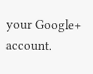your Google+ account.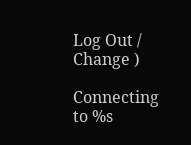Log Out / Change )

Connecting to %s